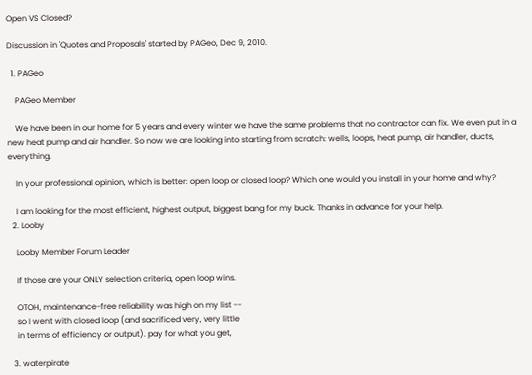Open VS Closed?

Discussion in 'Quotes and Proposals' started by PAGeo, Dec 9, 2010.

  1. PAGeo

    PAGeo Member

    We have been in our home for 5 years and every winter we have the same problems that no contractor can fix. We even put in a new heat pump and air handler. So now we are looking into starting from scratch: wells, loops, heat pump, air handler, ducts, everything.

    In your professional opinion, which is better: open loop or closed loop? Which one would you install in your home and why?

    I am looking for the most efficient, highest output, biggest bang for my buck. Thanks in advance for your help.
  2. Looby

    Looby Member Forum Leader

    If those are your ONLY selection criteria, open loop wins.

    OTOH, maintenance-free reliability was high on my list --
    so I went with closed loop (and sacrificed very, very little
    in terms of efficiency or output). pay for what you get,

  3. waterpirate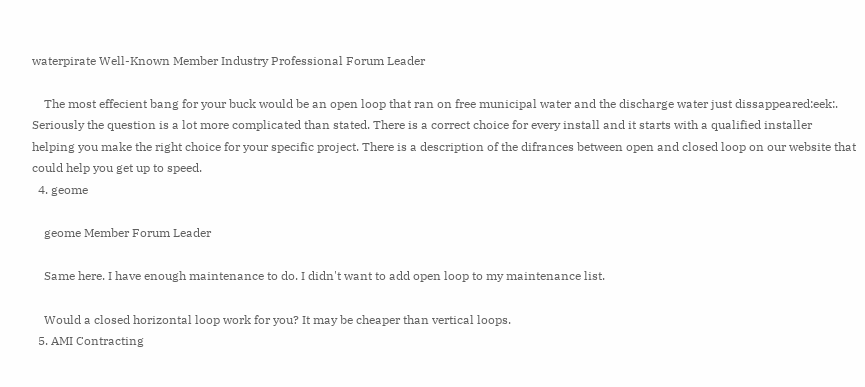waterpirate Well-Known Member Industry Professional Forum Leader

    The most effecient bang for your buck would be an open loop that ran on free municipal water and the discharge water just dissappeared:eek:. Seriously the question is a lot more complicated than stated. There is a correct choice for every install and it starts with a qualified installer helping you make the right choice for your specific project. There is a description of the difrances between open and closed loop on our website that could help you get up to speed.
  4. geome

    geome Member Forum Leader

    Same here. I have enough maintenance to do. I didn't want to add open loop to my maintenance list.

    Would a closed horizontal loop work for you? It may be cheaper than vertical loops.
  5. AMI Contracting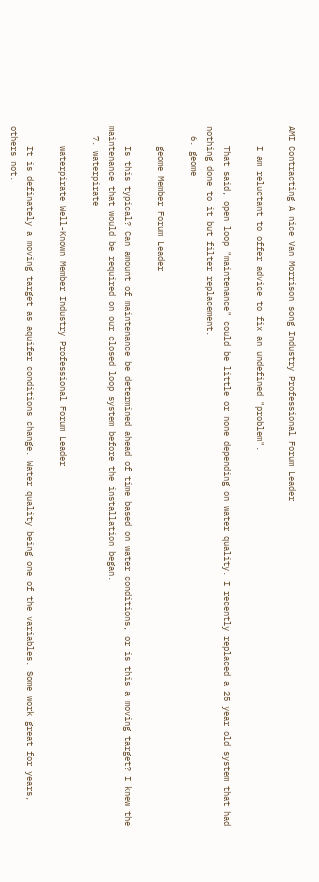AMI Contracting A nice Van Morrison song Industry Professional Forum Leader

    I am reluctant to offer advice to fix an undefined "problem".

    That said, open loop "maintenance" could be little or none depending on water quality. I recently replaced a 25 year old system that had nothing done to it but filter replacement.
  6. geome

    geome Member Forum Leader

    Is this typical? Can amount of maintenance be determined ahead of time based on water conditions, or is this a moving target? I knew the maintenance that would be required on our closed loop system before the installation began.
  7. waterpirate

    waterpirate Well-Known Member Industry Professional Forum Leader

    It is definately a moving target as aquifer conditions change. Water quality being one of the variables. Some work great for years, others not.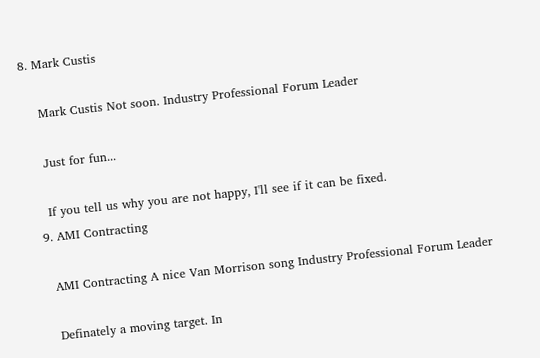8. Mark Custis

    Mark Custis Not soon. Industry Professional Forum Leader

    Just for fun...

    If you tell us why you are not happy, I'll see if it can be fixed.
  9. AMI Contracting

    AMI Contracting A nice Van Morrison song Industry Professional Forum Leader

    Definately a moving target. In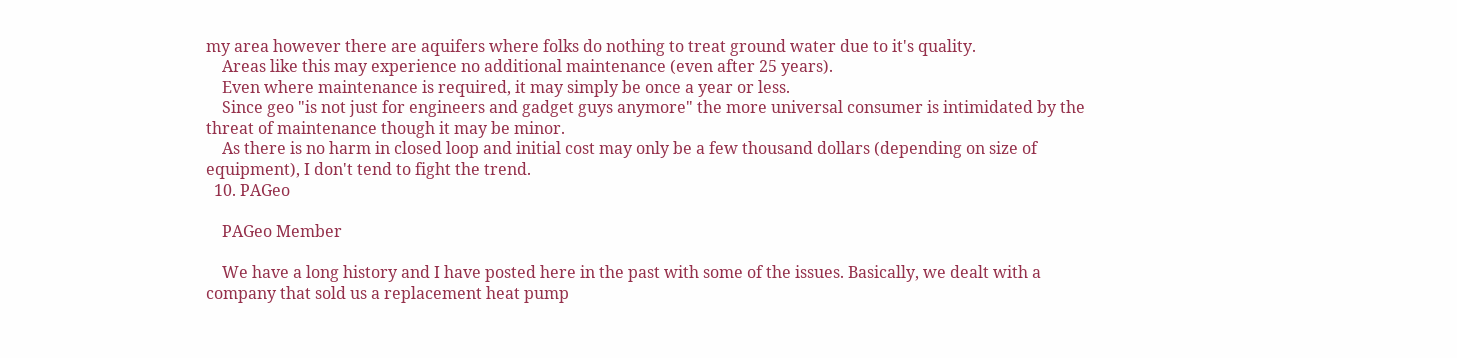my area however there are aquifers where folks do nothing to treat ground water due to it's quality.
    Areas like this may experience no additional maintenance (even after 25 years).
    Even where maintenance is required, it may simply be once a year or less.
    Since geo "is not just for engineers and gadget guys anymore" the more universal consumer is intimidated by the threat of maintenance though it may be minor.
    As there is no harm in closed loop and initial cost may only be a few thousand dollars (depending on size of equipment), I don't tend to fight the trend.
  10. PAGeo

    PAGeo Member

    We have a long history and I have posted here in the past with some of the issues. Basically, we dealt with a company that sold us a replacement heat pump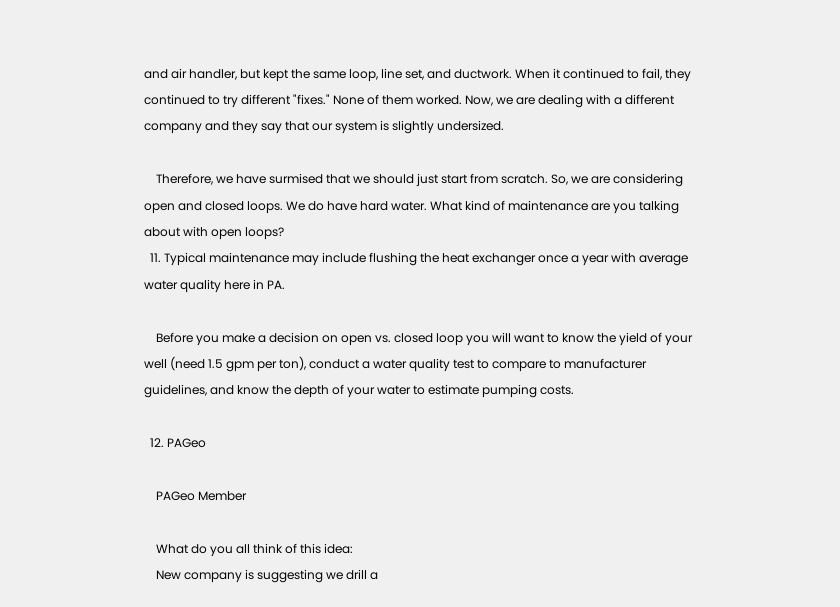and air handler, but kept the same loop, line set, and ductwork. When it continued to fail, they continued to try different "fixes." None of them worked. Now, we are dealing with a different company and they say that our system is slightly undersized.

    Therefore, we have surmised that we should just start from scratch. So, we are considering open and closed loops. We do have hard water. What kind of maintenance are you talking about with open loops?
  11. Typical maintenance may include flushing the heat exchanger once a year with average water quality here in PA.

    Before you make a decision on open vs. closed loop you will want to know the yield of your well (need 1.5 gpm per ton), conduct a water quality test to compare to manufacturer guidelines, and know the depth of your water to estimate pumping costs.

  12. PAGeo

    PAGeo Member

    What do you all think of this idea:
    New company is suggesting we drill a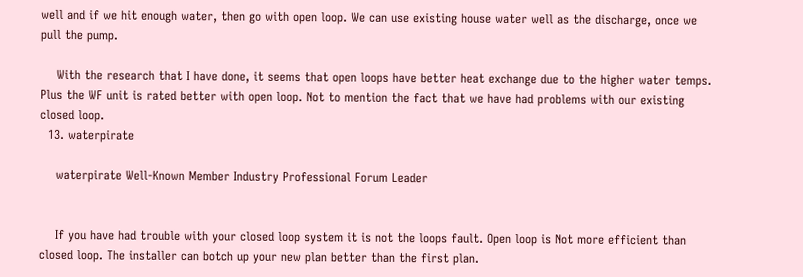well and if we hit enough water, then go with open loop. We can use existing house water well as the discharge, once we pull the pump.

    With the research that I have done, it seems that open loops have better heat exchange due to the higher water temps. Plus the WF unit is rated better with open loop. Not to mention the fact that we have had problems with our existing closed loop.
  13. waterpirate

    waterpirate Well-Known Member Industry Professional Forum Leader


    If you have had trouble with your closed loop system it is not the loops fault. Open loop is Not more efficient than closed loop. The installer can botch up your new plan better than the first plan.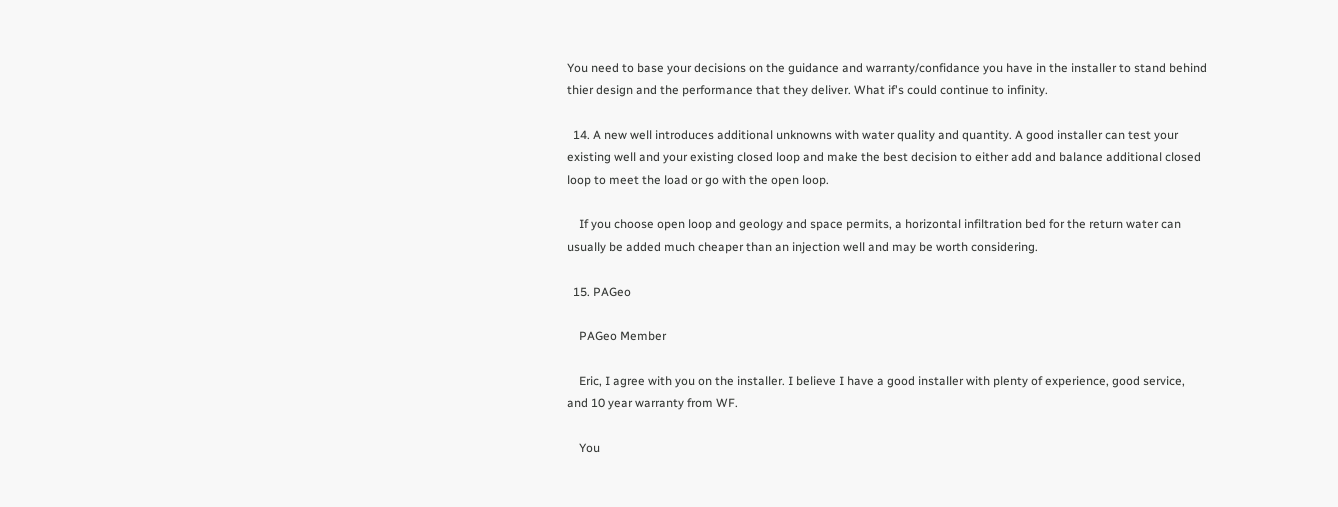You need to base your decisions on the guidance and warranty/confidance you have in the installer to stand behind thier design and the performance that they deliver. What if's could continue to infinity.

  14. A new well introduces additional unknowns with water quality and quantity. A good installer can test your existing well and your existing closed loop and make the best decision to either add and balance additional closed loop to meet the load or go with the open loop.

    If you choose open loop and geology and space permits, a horizontal infiltration bed for the return water can usually be added much cheaper than an injection well and may be worth considering.

  15. PAGeo

    PAGeo Member

    Eric, I agree with you on the installer. I believe I have a good installer with plenty of experience, good service, and 10 year warranty from WF.

    You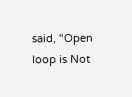said, "Open loop is Not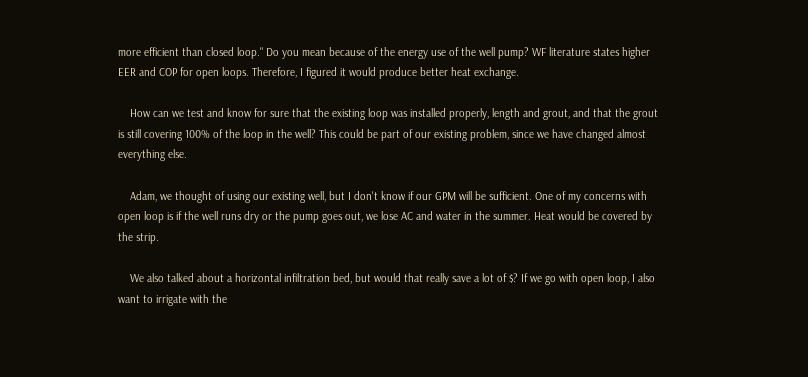more efficient than closed loop." Do you mean because of the energy use of the well pump? WF literature states higher EER and COP for open loops. Therefore, I figured it would produce better heat exchange.

    How can we test and know for sure that the existing loop was installed properly, length and grout, and that the grout is still covering 100% of the loop in the well? This could be part of our existing problem, since we have changed almost everything else.

    Adam, we thought of using our existing well, but I don't know if our GPM will be sufficient. One of my concerns with open loop is if the well runs dry or the pump goes out, we lose AC and water in the summer. Heat would be covered by the strip.

    We also talked about a horizontal infiltration bed, but would that really save a lot of $? If we go with open loop, I also want to irrigate with the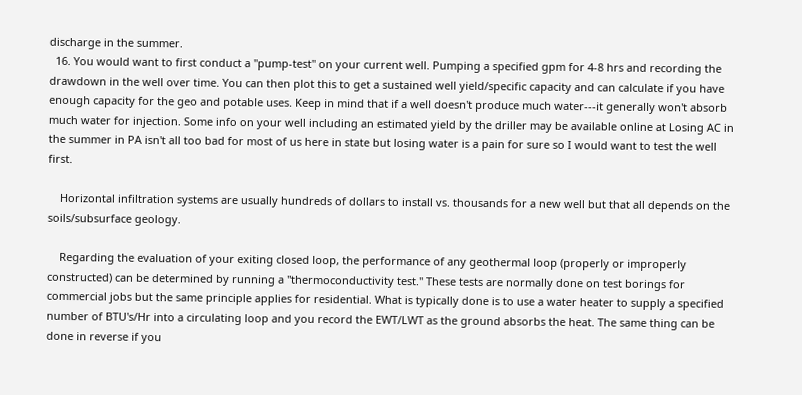discharge in the summer.
  16. You would want to first conduct a "pump-test" on your current well. Pumping a specified gpm for 4-8 hrs and recording the drawdown in the well over time. You can then plot this to get a sustained well yield/specific capacity and can calculate if you have enough capacity for the geo and potable uses. Keep in mind that if a well doesn't produce much water---it generally won't absorb much water for injection. Some info on your well including an estimated yield by the driller may be available online at Losing AC in the summer in PA isn't all too bad for most of us here in state but losing water is a pain for sure so I would want to test the well first.

    Horizontal infiltration systems are usually hundreds of dollars to install vs. thousands for a new well but that all depends on the soils/subsurface geology.

    Regarding the evaluation of your exiting closed loop, the performance of any geothermal loop (properly or improperly constructed) can be determined by running a "thermoconductivity test." These tests are normally done on test borings for commercial jobs but the same principle applies for residential. What is typically done is to use a water heater to supply a specified number of BTU's/Hr into a circulating loop and you record the EWT/LWT as the ground absorbs the heat. The same thing can be done in reverse if you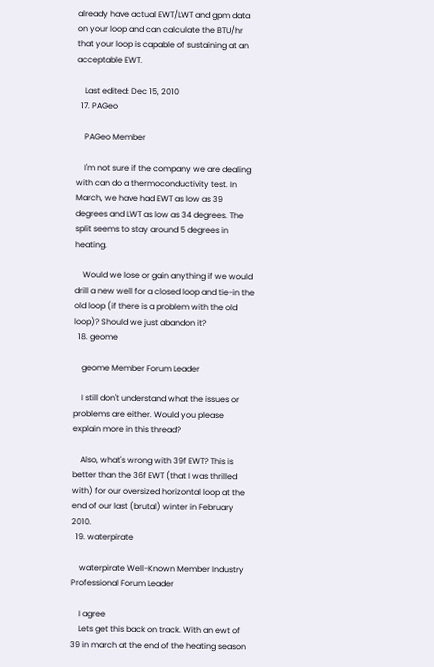already have actual EWT/LWT and gpm data on your loop and can calculate the BTU/hr that your loop is capable of sustaining at an acceptable EWT.

    Last edited: Dec 15, 2010
  17. PAGeo

    PAGeo Member

    I'm not sure if the company we are dealing with can do a thermoconductivity test. In March, we have had EWT as low as 39 degrees and LWT as low as 34 degrees. The split seems to stay around 5 degrees in heating.

    Would we lose or gain anything if we would drill a new well for a closed loop and tie-in the old loop (if there is a problem with the old loop)? Should we just abandon it?
  18. geome

    geome Member Forum Leader

    I still don't understand what the issues or problems are either. Would you please explain more in this thread?

    Also, what's wrong with 39f EWT? This is better than the 36f EWT (that I was thrilled with) for our oversized horizontal loop at the end of our last (brutal) winter in February 2010.
  19. waterpirate

    waterpirate Well-Known Member Industry Professional Forum Leader

    I agree
    Lets get this back on track. With an ewt of 39 in march at the end of the heating season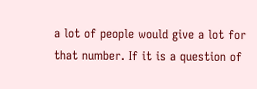a lot of people would give a lot for that number. If it is a question of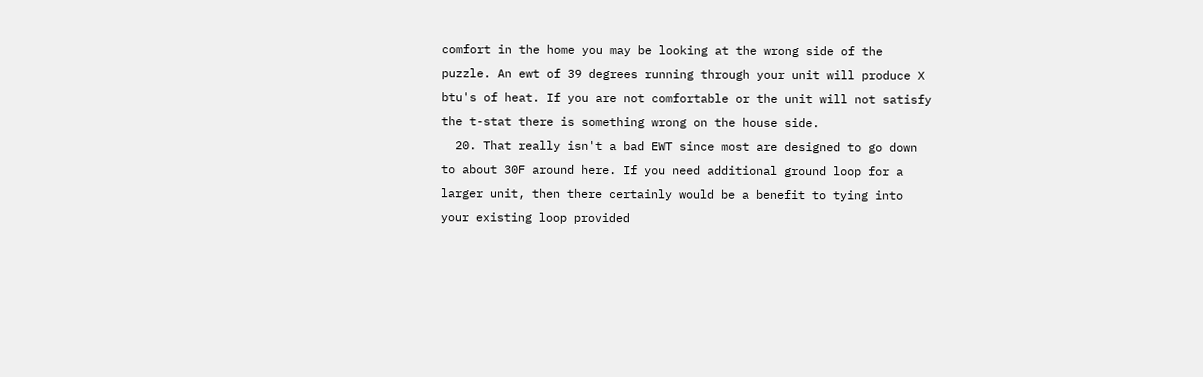comfort in the home you may be looking at the wrong side of the puzzle. An ewt of 39 degrees running through your unit will produce X btu's of heat. If you are not comfortable or the unit will not satisfy the t-stat there is something wrong on the house side.
  20. That really isn't a bad EWT since most are designed to go down to about 30F around here. If you need additional ground loop for a larger unit, then there certainly would be a benefit to tying into your existing loop provided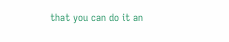that you can do it an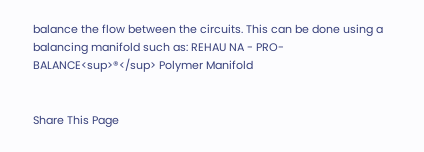balance the flow between the circuits. This can be done using a balancing manifold such as: REHAU NA - PRO-BALANCE<sup>®</sup> Polymer Manifold


Share This Page